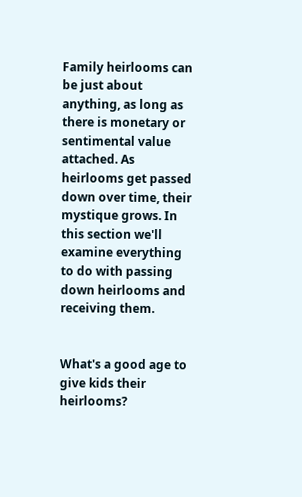Family heirlooms can be just about anything, as long as there is monetary or sentimental value attached. As heirlooms get passed down over time, their mystique grows. In this section we'll examine everything to do with passing down heirlooms and receiving them.


What's a good age to give kids their heirlooms?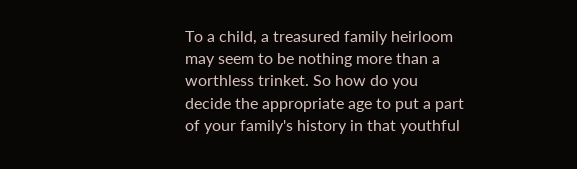To a child, a treasured family heirloom may seem to be nothing more than a worthless trinket. So how do you decide the appropriate age to put a part of your family's history in that youthful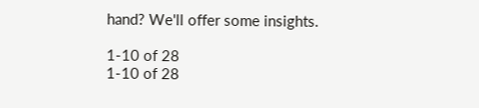hand? We'll offer some insights.

1-10 of 28
1-10 of 28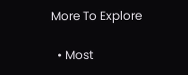More To Explore

  • Most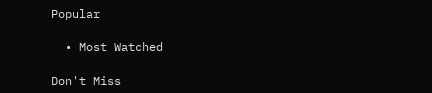Popular

  • Most Watched

Don't Miss